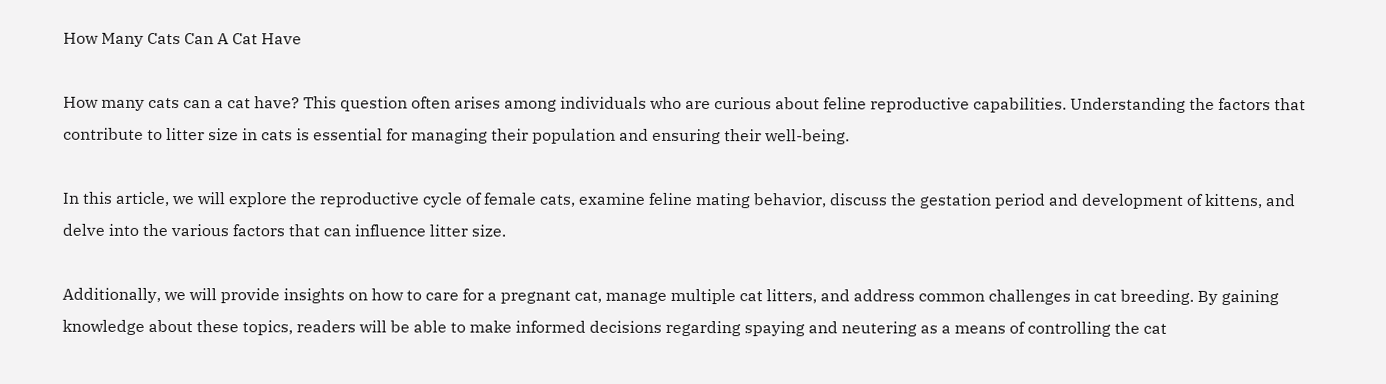How Many Cats Can A Cat Have

How many cats can a cat have? This question often arises among individuals who are curious about feline reproductive capabilities. Understanding the factors that contribute to litter size in cats is essential for managing their population and ensuring their well-being.

In this article, we will explore the reproductive cycle of female cats, examine feline mating behavior, discuss the gestation period and development of kittens, and delve into the various factors that can influence litter size.

Additionally, we will provide insights on how to care for a pregnant cat, manage multiple cat litters, and address common challenges in cat breeding. By gaining knowledge about these topics, readers will be able to make informed decisions regarding spaying and neutering as a means of controlling the cat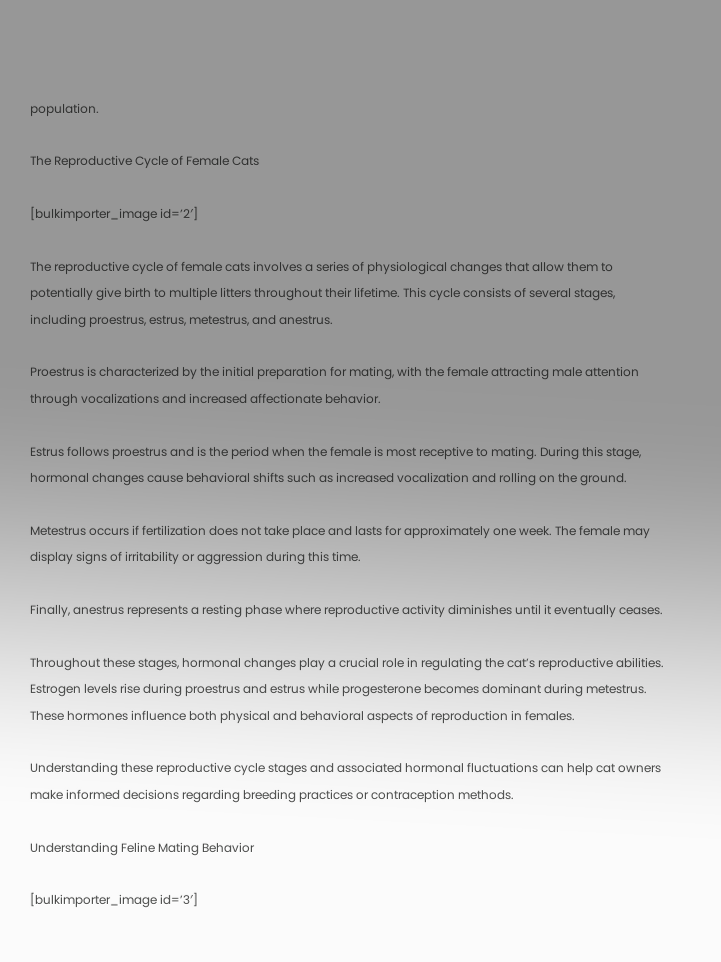population.

The Reproductive Cycle of Female Cats

[bulkimporter_image id=’2′]

The reproductive cycle of female cats involves a series of physiological changes that allow them to potentially give birth to multiple litters throughout their lifetime. This cycle consists of several stages, including proestrus, estrus, metestrus, and anestrus.

Proestrus is characterized by the initial preparation for mating, with the female attracting male attention through vocalizations and increased affectionate behavior.

Estrus follows proestrus and is the period when the female is most receptive to mating. During this stage, hormonal changes cause behavioral shifts such as increased vocalization and rolling on the ground.

Metestrus occurs if fertilization does not take place and lasts for approximately one week. The female may display signs of irritability or aggression during this time.

Finally, anestrus represents a resting phase where reproductive activity diminishes until it eventually ceases.

Throughout these stages, hormonal changes play a crucial role in regulating the cat’s reproductive abilities. Estrogen levels rise during proestrus and estrus while progesterone becomes dominant during metestrus. These hormones influence both physical and behavioral aspects of reproduction in females.

Understanding these reproductive cycle stages and associated hormonal fluctuations can help cat owners make informed decisions regarding breeding practices or contraception methods.

Understanding Feline Mating Behavior

[bulkimporter_image id=’3′]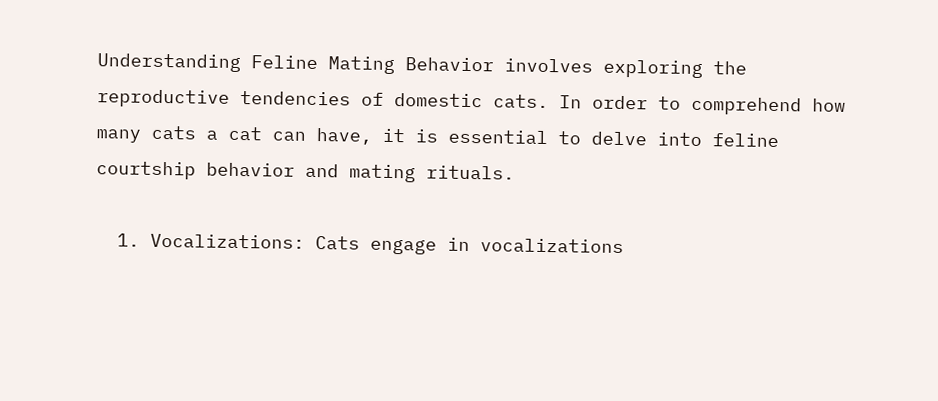Understanding Feline Mating Behavior involves exploring the reproductive tendencies of domestic cats. In order to comprehend how many cats a cat can have, it is essential to delve into feline courtship behavior and mating rituals.

  1. Vocalizations: Cats engage in vocalizations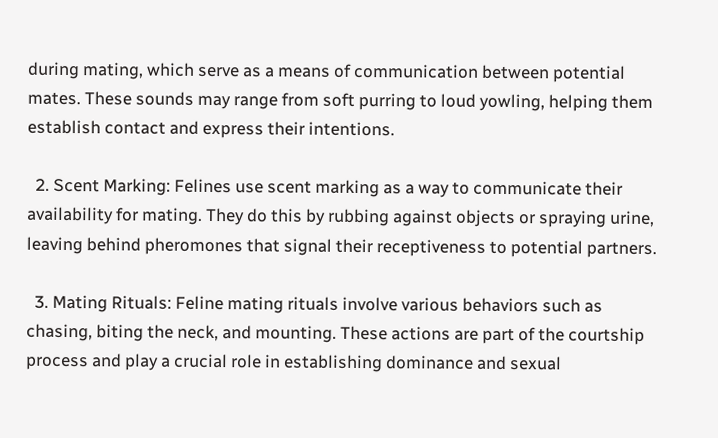during mating, which serve as a means of communication between potential mates. These sounds may range from soft purring to loud yowling, helping them establish contact and express their intentions.

  2. Scent Marking: Felines use scent marking as a way to communicate their availability for mating. They do this by rubbing against objects or spraying urine, leaving behind pheromones that signal their receptiveness to potential partners.

  3. Mating Rituals: Feline mating rituals involve various behaviors such as chasing, biting the neck, and mounting. These actions are part of the courtship process and play a crucial role in establishing dominance and sexual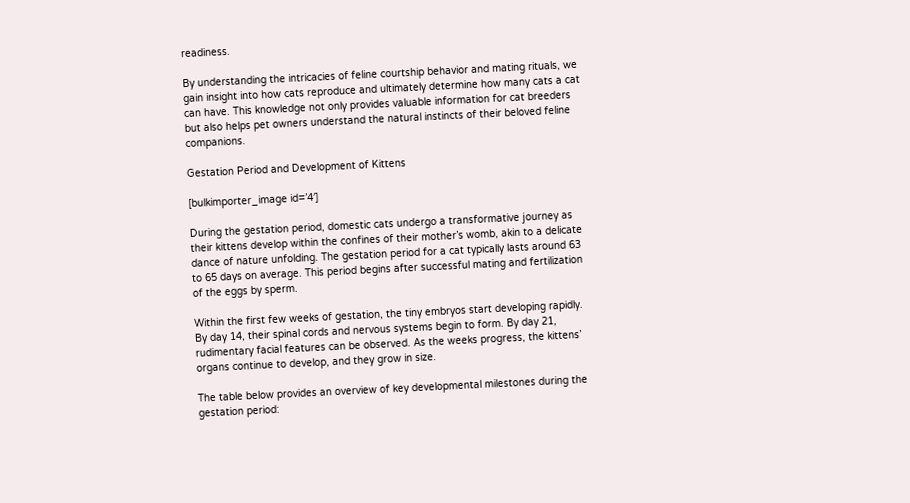readiness.

By understanding the intricacies of feline courtship behavior and mating rituals, we gain insight into how cats reproduce and ultimately determine how many cats a cat can have. This knowledge not only provides valuable information for cat breeders but also helps pet owners understand the natural instincts of their beloved feline companions.

Gestation Period and Development of Kittens

[bulkimporter_image id=’4′]

During the gestation period, domestic cats undergo a transformative journey as their kittens develop within the confines of their mother’s womb, akin to a delicate dance of nature unfolding. The gestation period for a cat typically lasts around 63 to 65 days on average. This period begins after successful mating and fertilization of the eggs by sperm.

Within the first few weeks of gestation, the tiny embryos start developing rapidly. By day 14, their spinal cords and nervous systems begin to form. By day 21, rudimentary facial features can be observed. As the weeks progress, the kittens’ organs continue to develop, and they grow in size.

The table below provides an overview of key developmental milestones during the gestation period: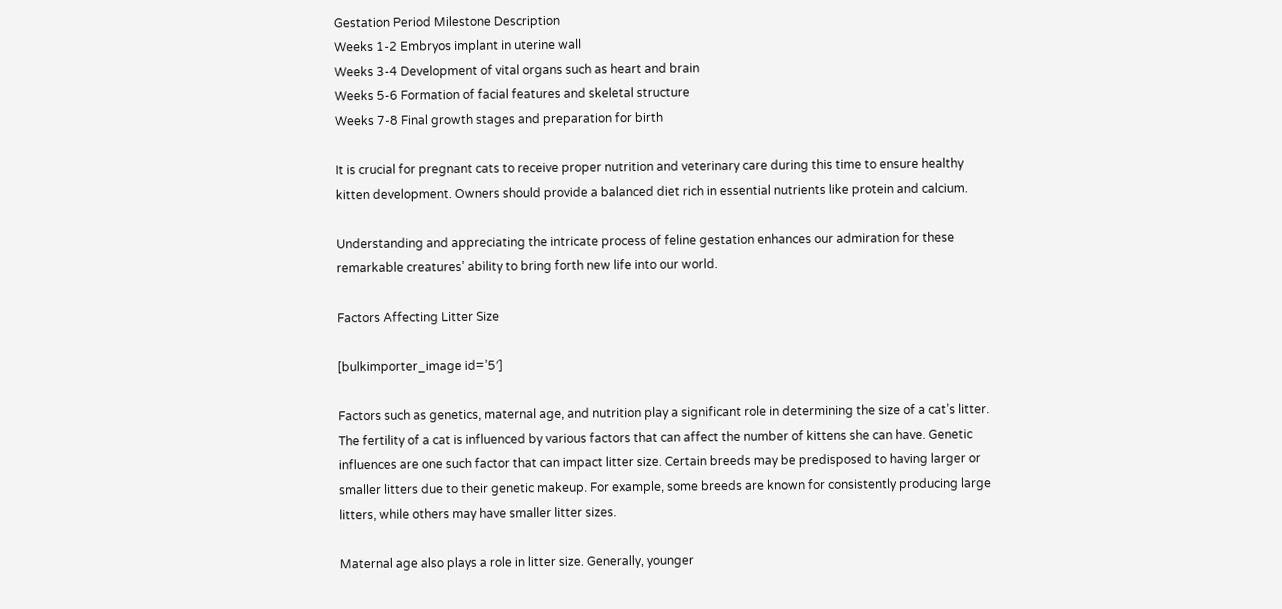Gestation Period Milestone Description
Weeks 1-2 Embryos implant in uterine wall
Weeks 3-4 Development of vital organs such as heart and brain
Weeks 5-6 Formation of facial features and skeletal structure
Weeks 7-8 Final growth stages and preparation for birth

It is crucial for pregnant cats to receive proper nutrition and veterinary care during this time to ensure healthy kitten development. Owners should provide a balanced diet rich in essential nutrients like protein and calcium.

Understanding and appreciating the intricate process of feline gestation enhances our admiration for these remarkable creatures’ ability to bring forth new life into our world.

Factors Affecting Litter Size

[bulkimporter_image id=’5′]

Factors such as genetics, maternal age, and nutrition play a significant role in determining the size of a cat’s litter. The fertility of a cat is influenced by various factors that can affect the number of kittens she can have. Genetic influences are one such factor that can impact litter size. Certain breeds may be predisposed to having larger or smaller litters due to their genetic makeup. For example, some breeds are known for consistently producing large litters, while others may have smaller litter sizes.

Maternal age also plays a role in litter size. Generally, younger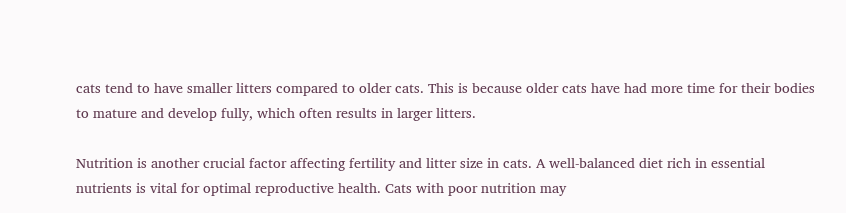cats tend to have smaller litters compared to older cats. This is because older cats have had more time for their bodies to mature and develop fully, which often results in larger litters.

Nutrition is another crucial factor affecting fertility and litter size in cats. A well-balanced diet rich in essential nutrients is vital for optimal reproductive health. Cats with poor nutrition may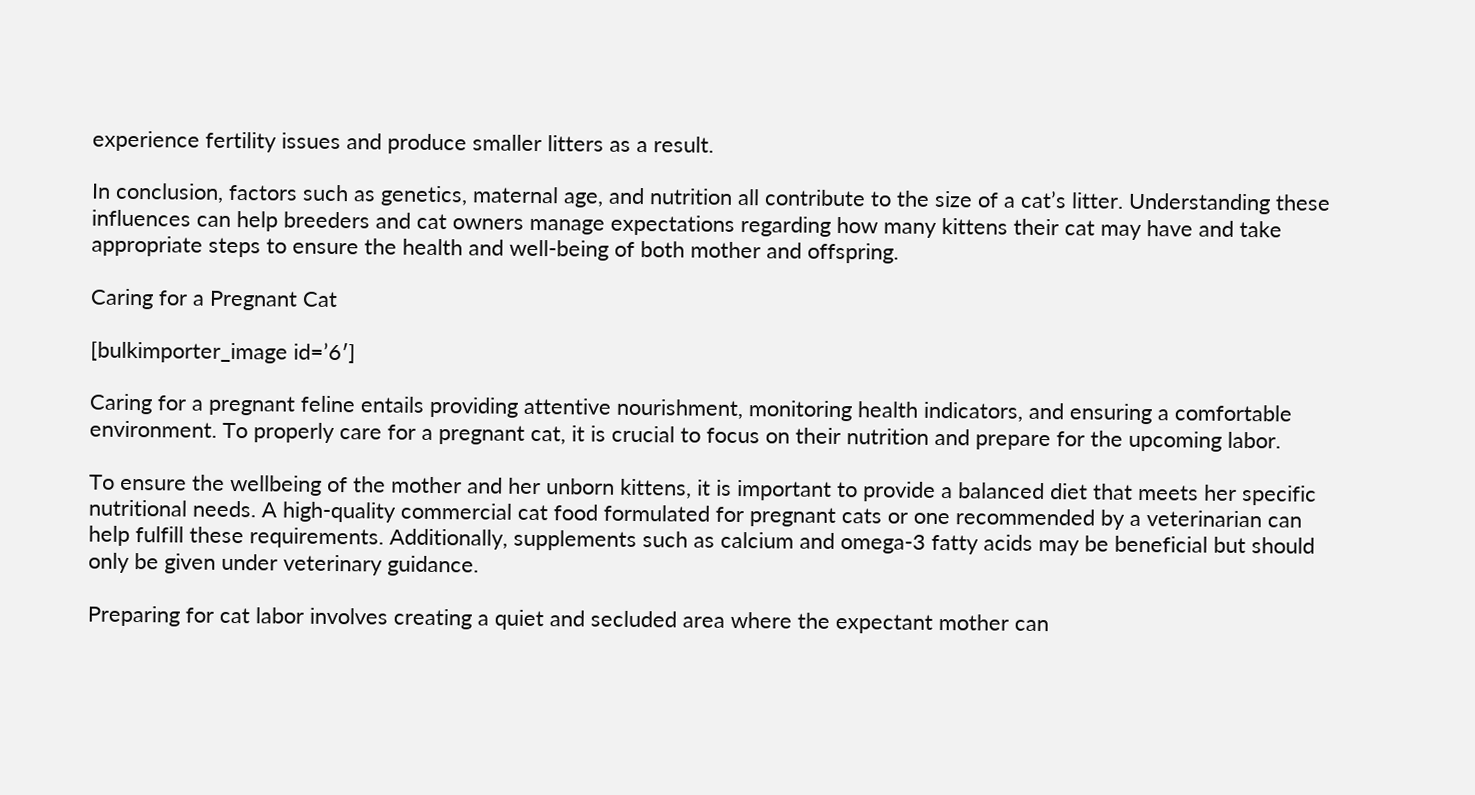experience fertility issues and produce smaller litters as a result.

In conclusion, factors such as genetics, maternal age, and nutrition all contribute to the size of a cat’s litter. Understanding these influences can help breeders and cat owners manage expectations regarding how many kittens their cat may have and take appropriate steps to ensure the health and well-being of both mother and offspring.

Caring for a Pregnant Cat

[bulkimporter_image id=’6′]

Caring for a pregnant feline entails providing attentive nourishment, monitoring health indicators, and ensuring a comfortable environment. To properly care for a pregnant cat, it is crucial to focus on their nutrition and prepare for the upcoming labor.

To ensure the wellbeing of the mother and her unborn kittens, it is important to provide a balanced diet that meets her specific nutritional needs. A high-quality commercial cat food formulated for pregnant cats or one recommended by a veterinarian can help fulfill these requirements. Additionally, supplements such as calcium and omega-3 fatty acids may be beneficial but should only be given under veterinary guidance.

Preparing for cat labor involves creating a quiet and secluded area where the expectant mother can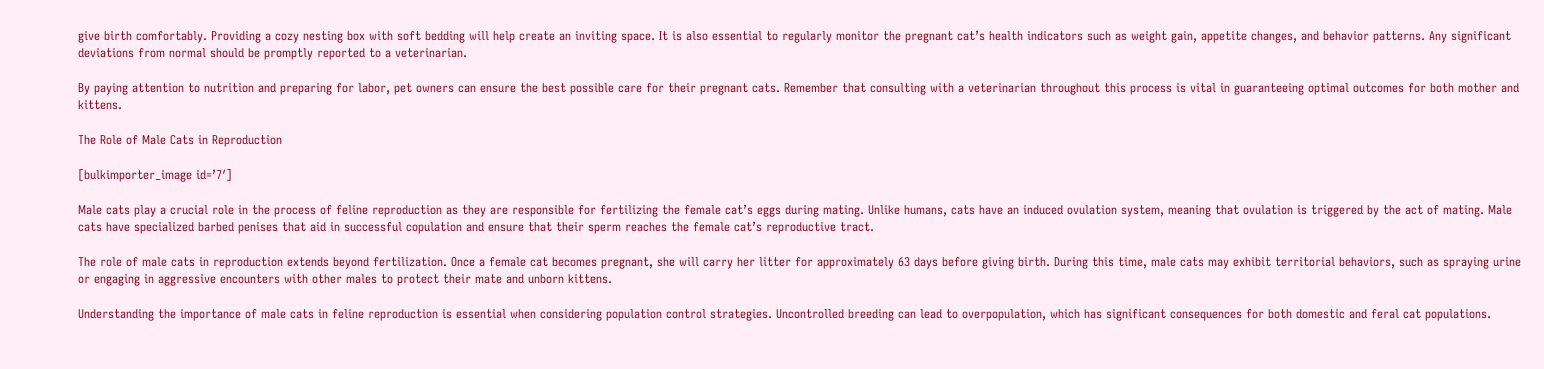give birth comfortably. Providing a cozy nesting box with soft bedding will help create an inviting space. It is also essential to regularly monitor the pregnant cat’s health indicators such as weight gain, appetite changes, and behavior patterns. Any significant deviations from normal should be promptly reported to a veterinarian.

By paying attention to nutrition and preparing for labor, pet owners can ensure the best possible care for their pregnant cats. Remember that consulting with a veterinarian throughout this process is vital in guaranteeing optimal outcomes for both mother and kittens.

The Role of Male Cats in Reproduction

[bulkimporter_image id=’7′]

Male cats play a crucial role in the process of feline reproduction as they are responsible for fertilizing the female cat’s eggs during mating. Unlike humans, cats have an induced ovulation system, meaning that ovulation is triggered by the act of mating. Male cats have specialized barbed penises that aid in successful copulation and ensure that their sperm reaches the female cat’s reproductive tract.

The role of male cats in reproduction extends beyond fertilization. Once a female cat becomes pregnant, she will carry her litter for approximately 63 days before giving birth. During this time, male cats may exhibit territorial behaviors, such as spraying urine or engaging in aggressive encounters with other males to protect their mate and unborn kittens.

Understanding the importance of male cats in feline reproduction is essential when considering population control strategies. Uncontrolled breeding can lead to overpopulation, which has significant consequences for both domestic and feral cat populations.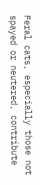Feral cats, especially those not spayed or neutered, contribute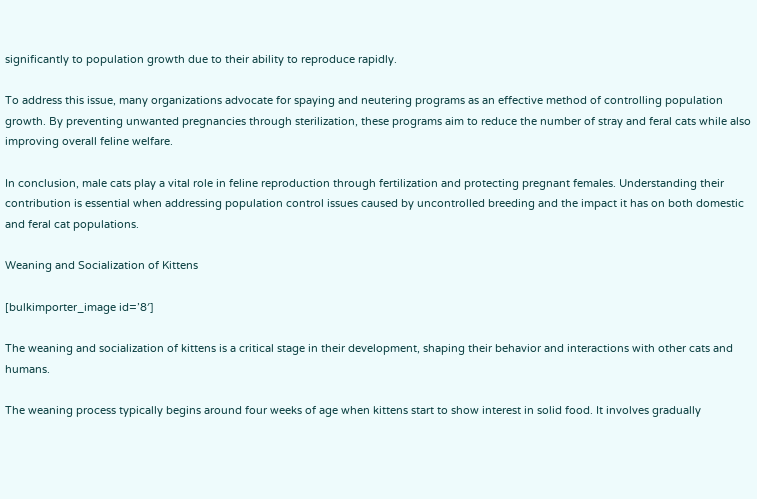significantly to population growth due to their ability to reproduce rapidly.

To address this issue, many organizations advocate for spaying and neutering programs as an effective method of controlling population growth. By preventing unwanted pregnancies through sterilization, these programs aim to reduce the number of stray and feral cats while also improving overall feline welfare.

In conclusion, male cats play a vital role in feline reproduction through fertilization and protecting pregnant females. Understanding their contribution is essential when addressing population control issues caused by uncontrolled breeding and the impact it has on both domestic and feral cat populations.

Weaning and Socialization of Kittens

[bulkimporter_image id=’8′]

The weaning and socialization of kittens is a critical stage in their development, shaping their behavior and interactions with other cats and humans.

The weaning process typically begins around four weeks of age when kittens start to show interest in solid food. It involves gradually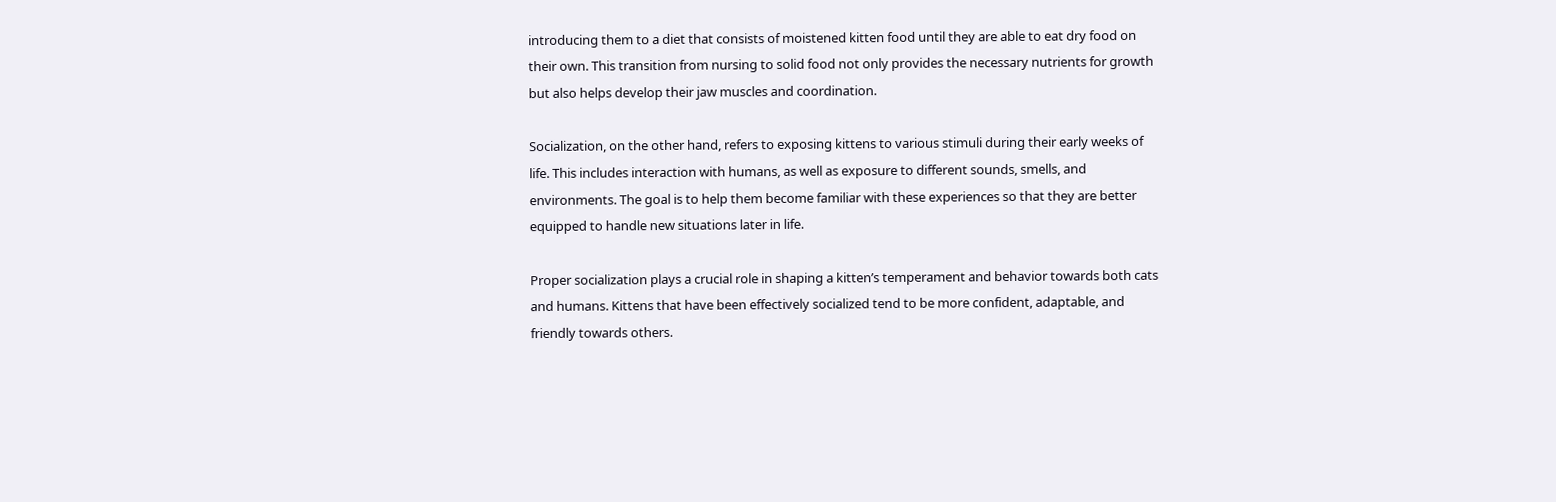introducing them to a diet that consists of moistened kitten food until they are able to eat dry food on their own. This transition from nursing to solid food not only provides the necessary nutrients for growth but also helps develop their jaw muscles and coordination.

Socialization, on the other hand, refers to exposing kittens to various stimuli during their early weeks of life. This includes interaction with humans, as well as exposure to different sounds, smells, and environments. The goal is to help them become familiar with these experiences so that they are better equipped to handle new situations later in life.

Proper socialization plays a crucial role in shaping a kitten’s temperament and behavior towards both cats and humans. Kittens that have been effectively socialized tend to be more confident, adaptable, and friendly towards others.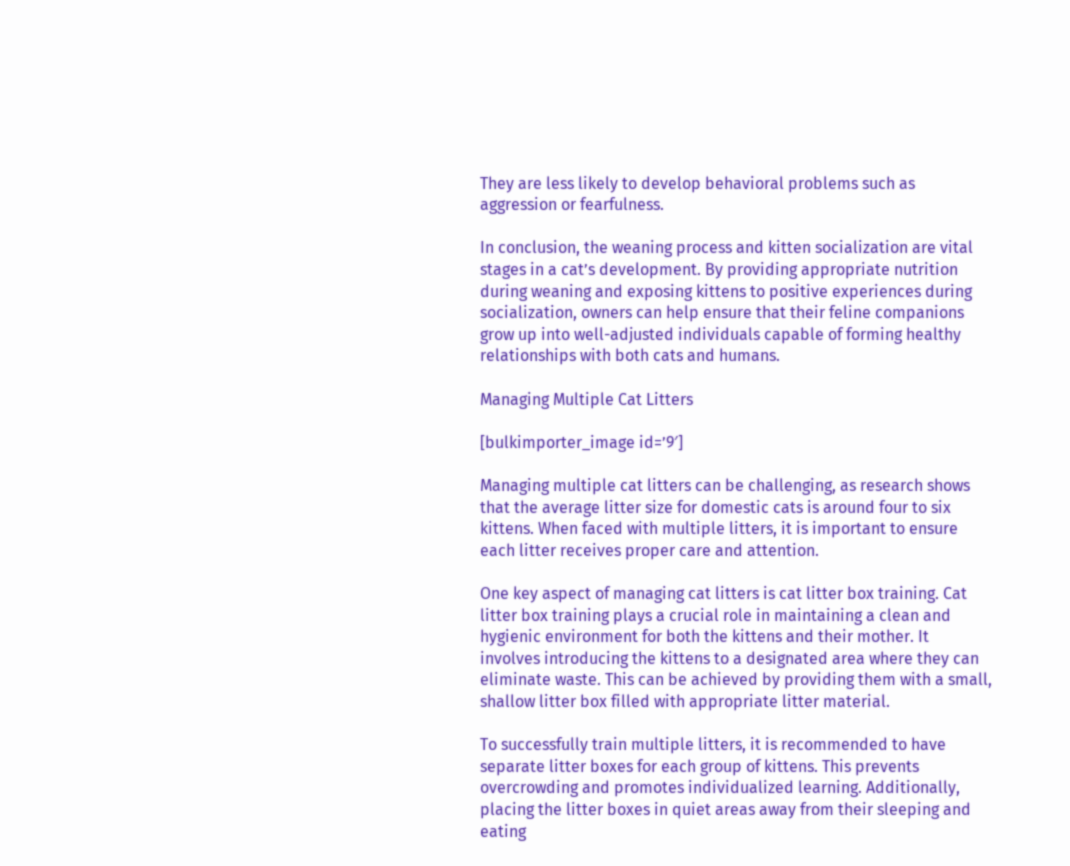They are less likely to develop behavioral problems such as aggression or fearfulness.

In conclusion, the weaning process and kitten socialization are vital stages in a cat’s development. By providing appropriate nutrition during weaning and exposing kittens to positive experiences during socialization, owners can help ensure that their feline companions grow up into well-adjusted individuals capable of forming healthy relationships with both cats and humans.

Managing Multiple Cat Litters

[bulkimporter_image id=’9′]

Managing multiple cat litters can be challenging, as research shows that the average litter size for domestic cats is around four to six kittens. When faced with multiple litters, it is important to ensure each litter receives proper care and attention.

One key aspect of managing cat litters is cat litter box training. Cat litter box training plays a crucial role in maintaining a clean and hygienic environment for both the kittens and their mother. It involves introducing the kittens to a designated area where they can eliminate waste. This can be achieved by providing them with a small, shallow litter box filled with appropriate litter material.

To successfully train multiple litters, it is recommended to have separate litter boxes for each group of kittens. This prevents overcrowding and promotes individualized learning. Additionally, placing the litter boxes in quiet areas away from their sleeping and eating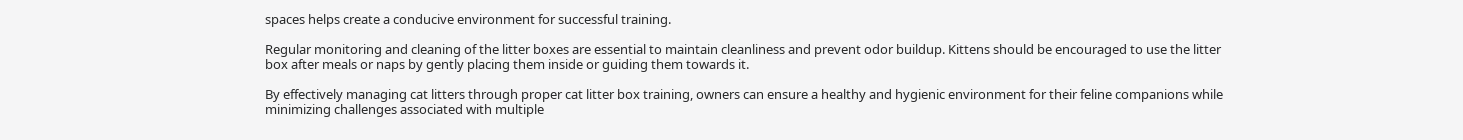spaces helps create a conducive environment for successful training.

Regular monitoring and cleaning of the litter boxes are essential to maintain cleanliness and prevent odor buildup. Kittens should be encouraged to use the litter box after meals or naps by gently placing them inside or guiding them towards it.

By effectively managing cat litters through proper cat litter box training, owners can ensure a healthy and hygienic environment for their feline companions while minimizing challenges associated with multiple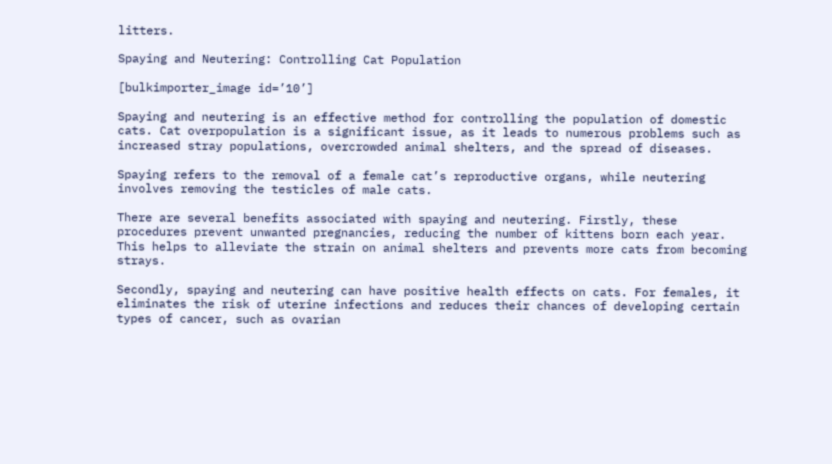litters.

Spaying and Neutering: Controlling Cat Population

[bulkimporter_image id=’10’]

Spaying and neutering is an effective method for controlling the population of domestic cats. Cat overpopulation is a significant issue, as it leads to numerous problems such as increased stray populations, overcrowded animal shelters, and the spread of diseases.

Spaying refers to the removal of a female cat’s reproductive organs, while neutering involves removing the testicles of male cats.

There are several benefits associated with spaying and neutering. Firstly, these procedures prevent unwanted pregnancies, reducing the number of kittens born each year. This helps to alleviate the strain on animal shelters and prevents more cats from becoming strays.

Secondly, spaying and neutering can have positive health effects on cats. For females, it eliminates the risk of uterine infections and reduces their chances of developing certain types of cancer, such as ovarian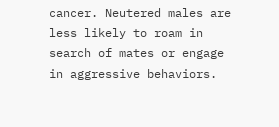cancer. Neutered males are less likely to roam in search of mates or engage in aggressive behaviors.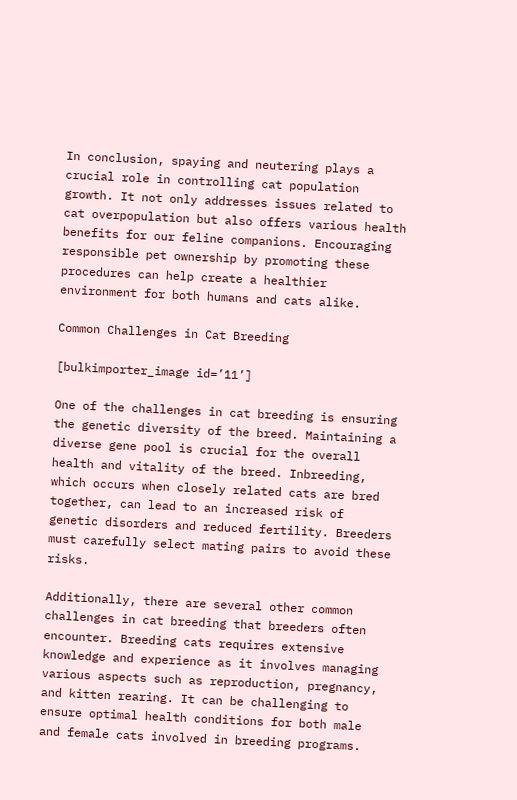In conclusion, spaying and neutering plays a crucial role in controlling cat population growth. It not only addresses issues related to cat overpopulation but also offers various health benefits for our feline companions. Encouraging responsible pet ownership by promoting these procedures can help create a healthier environment for both humans and cats alike.

Common Challenges in Cat Breeding

[bulkimporter_image id=’11’]

One of the challenges in cat breeding is ensuring the genetic diversity of the breed. Maintaining a diverse gene pool is crucial for the overall health and vitality of the breed. Inbreeding, which occurs when closely related cats are bred together, can lead to an increased risk of genetic disorders and reduced fertility. Breeders must carefully select mating pairs to avoid these risks.

Additionally, there are several other common challenges in cat breeding that breeders often encounter. Breeding cats requires extensive knowledge and experience as it involves managing various aspects such as reproduction, pregnancy, and kitten rearing. It can be challenging to ensure optimal health conditions for both male and female cats involved in breeding programs.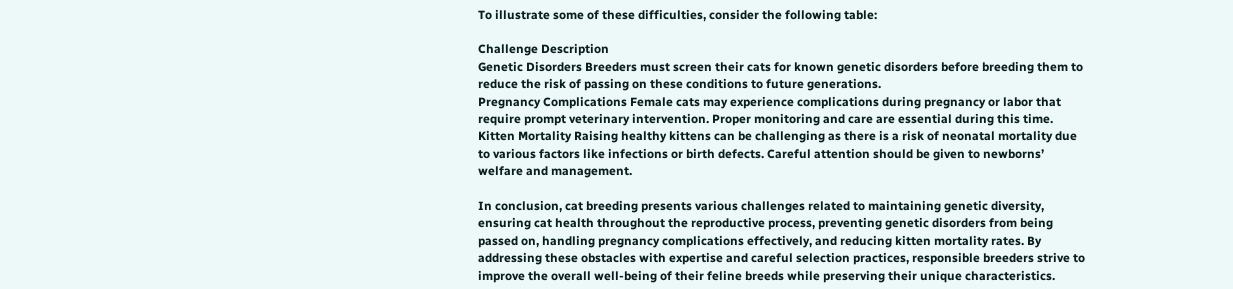To illustrate some of these difficulties, consider the following table:

Challenge Description
Genetic Disorders Breeders must screen their cats for known genetic disorders before breeding them to reduce the risk of passing on these conditions to future generations.
Pregnancy Complications Female cats may experience complications during pregnancy or labor that require prompt veterinary intervention. Proper monitoring and care are essential during this time.
Kitten Mortality Raising healthy kittens can be challenging as there is a risk of neonatal mortality due to various factors like infections or birth defects. Careful attention should be given to newborns’ welfare and management.

In conclusion, cat breeding presents various challenges related to maintaining genetic diversity, ensuring cat health throughout the reproductive process, preventing genetic disorders from being passed on, handling pregnancy complications effectively, and reducing kitten mortality rates. By addressing these obstacles with expertise and careful selection practices, responsible breeders strive to improve the overall well-being of their feline breeds while preserving their unique characteristics.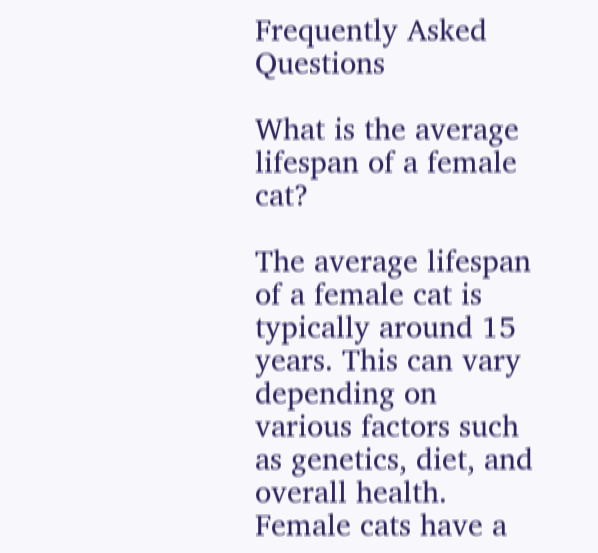Frequently Asked Questions

What is the average lifespan of a female cat?

The average lifespan of a female cat is typically around 15 years. This can vary depending on various factors such as genetics, diet, and overall health. Female cats have a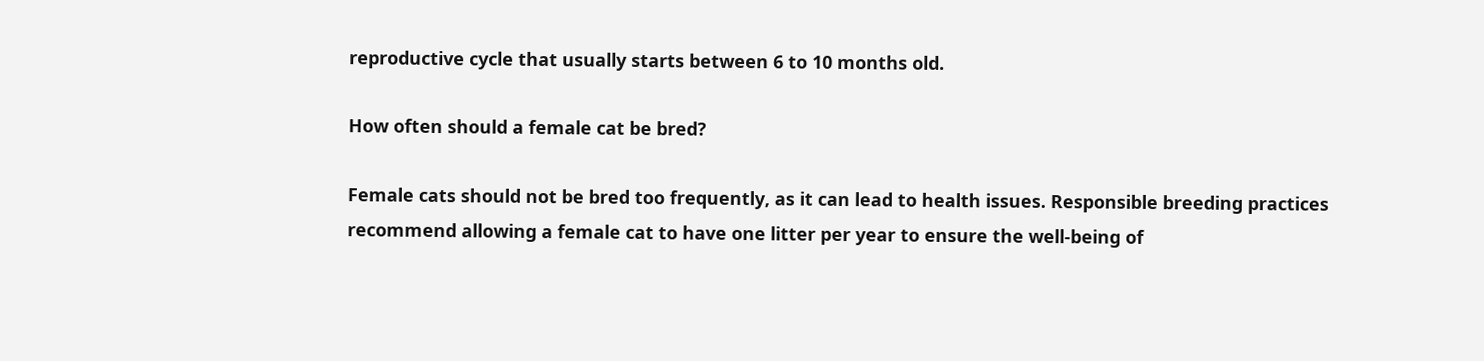reproductive cycle that usually starts between 6 to 10 months old.

How often should a female cat be bred?

Female cats should not be bred too frequently, as it can lead to health issues. Responsible breeding practices recommend allowing a female cat to have one litter per year to ensure the well-being of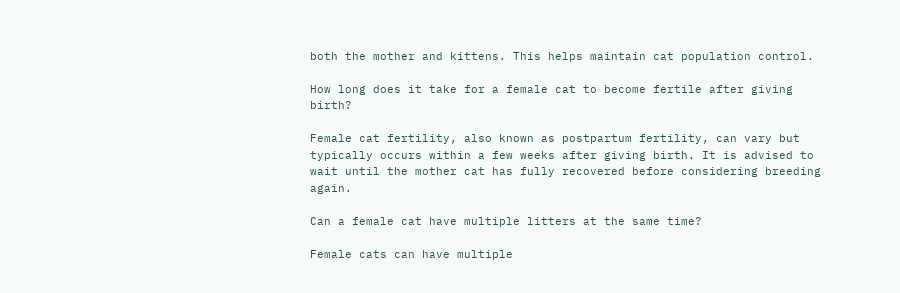both the mother and kittens. This helps maintain cat population control.

How long does it take for a female cat to become fertile after giving birth?

Female cat fertility, also known as postpartum fertility, can vary but typically occurs within a few weeks after giving birth. It is advised to wait until the mother cat has fully recovered before considering breeding again.

Can a female cat have multiple litters at the same time?

Female cats can have multiple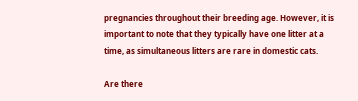pregnancies throughout their breeding age. However, it is important to note that they typically have one litter at a time, as simultaneous litters are rare in domestic cats.

Are there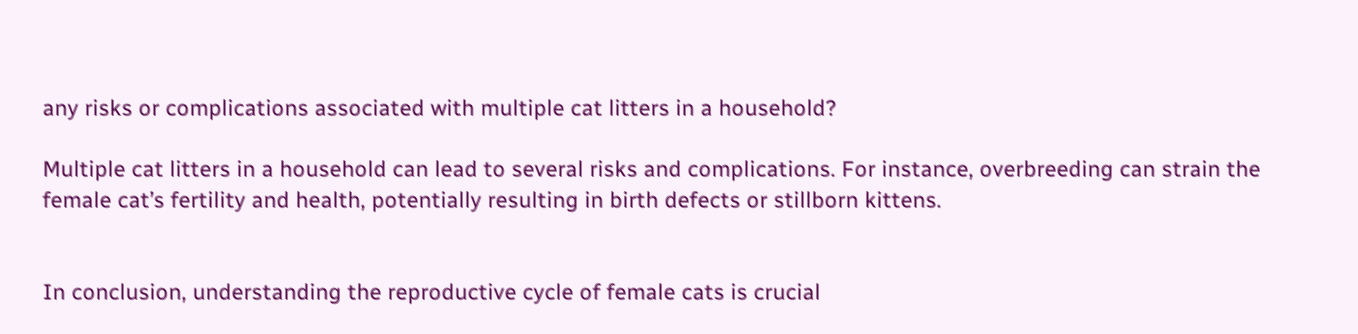any risks or complications associated with multiple cat litters in a household?

Multiple cat litters in a household can lead to several risks and complications. For instance, overbreeding can strain the female cat’s fertility and health, potentially resulting in birth defects or stillborn kittens.


In conclusion, understanding the reproductive cycle of female cats is crucial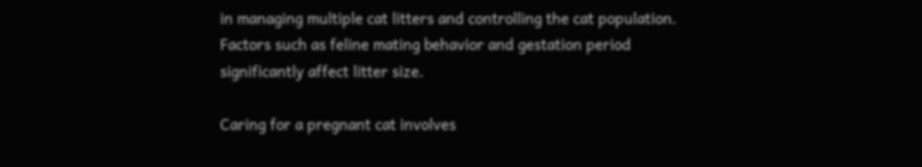in managing multiple cat litters and controlling the cat population. Factors such as feline mating behavior and gestation period significantly affect litter size.

Caring for a pregnant cat involves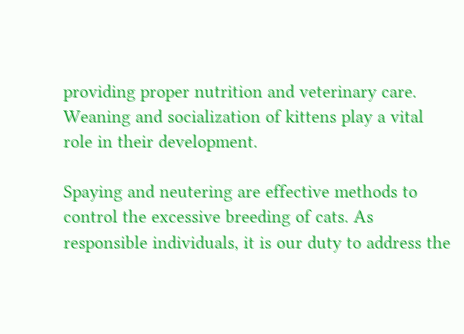providing proper nutrition and veterinary care. Weaning and socialization of kittens play a vital role in their development.

Spaying and neutering are effective methods to control the excessive breeding of cats. As responsible individuals, it is our duty to address the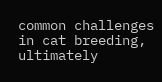common challenges in cat breeding, ultimately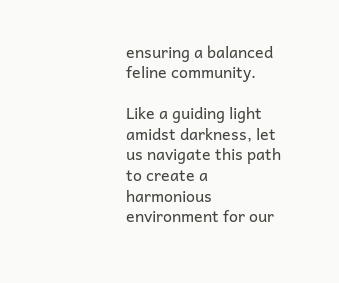ensuring a balanced feline community.

Like a guiding light amidst darkness, let us navigate this path to create a harmonious environment for our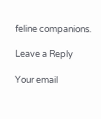feline companions.

Leave a Reply

Your email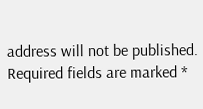address will not be published. Required fields are marked *